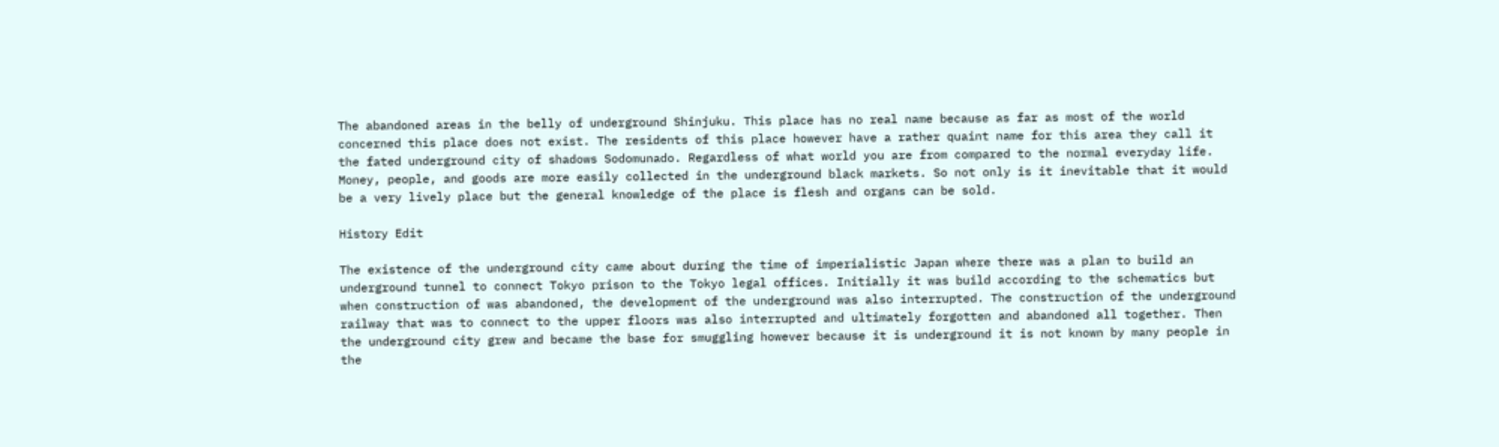The abandoned areas in the belly of underground Shinjuku. This place has no real name because as far as most of the world concerned this place does not exist. The residents of this place however have a rather quaint name for this area they call it the fated underground city of shadows Sodomunado. Regardless of what world you are from compared to the normal everyday life. Money, people, and goods are more easily collected in the underground black markets. So not only is it inevitable that it would be a very lively place but the general knowledge of the place is flesh and organs can be sold.

History Edit

The existence of the underground city came about during the time of imperialistic Japan where there was a plan to build an underground tunnel to connect Tokyo prison to the Tokyo legal offices. Initially it was build according to the schematics but when construction of was abandoned, the development of the underground was also interrupted. The construction of the underground railway that was to connect to the upper floors was also interrupted and ultimately forgotten and abandoned all together. Then the underground city grew and became the base for smuggling however because it is underground it is not known by many people in the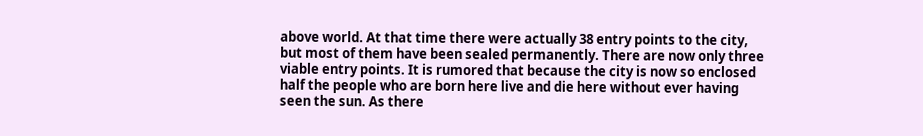above world. At that time there were actually 38 entry points to the city, but most of them have been sealed permanently. There are now only three viable entry points. It is rumored that because the city is now so enclosed half the people who are born here live and die here without ever having seen the sun. As there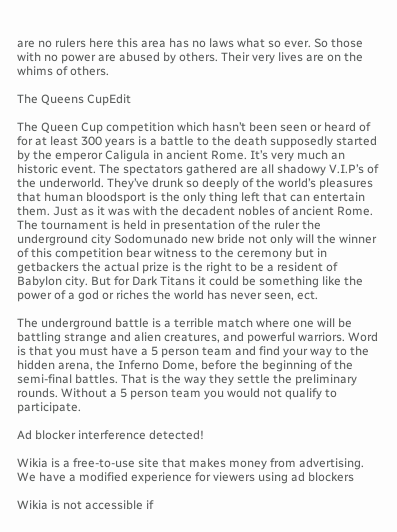are no rulers here this area has no laws what so ever. So those with no power are abused by others. Their very lives are on the whims of others.

The Queens CupEdit

The Queen Cup competition which hasn’t been seen or heard of for at least 300 years is a battle to the death supposedly started by the emperor Caligula in ancient Rome. It’s very much an historic event. The spectators gathered are all shadowy V.I.P’s of the underworld. They’ve drunk so deeply of the world’s pleasures that human bloodsport is the only thing left that can entertain them. Just as it was with the decadent nobles of ancient Rome. The tournament is held in presentation of the ruler the underground city Sodomunado new bride not only will the winner of this competition bear witness to the ceremony but in getbackers the actual prize is the right to be a resident of Babylon city. But for Dark Titans it could be something like the power of a god or riches the world has never seen, ect.

The underground battle is a terrible match where one will be battling strange and alien creatures, and powerful warriors. Word is that you must have a 5 person team and find your way to the hidden arena, the Inferno Dome, before the beginning of the semi-final battles. That is the way they settle the preliminary rounds. Without a 5 person team you would not qualify to participate.

Ad blocker interference detected!

Wikia is a free-to-use site that makes money from advertising. We have a modified experience for viewers using ad blockers

Wikia is not accessible if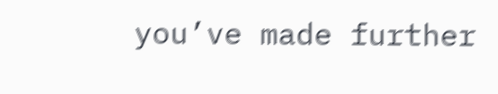you’ve made further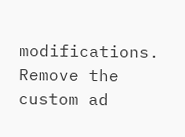modifications. Remove the custom ad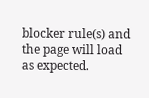blocker rule(s) and the page will load as expected.